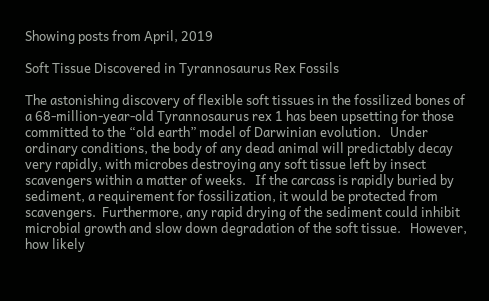Showing posts from April, 2019

Soft Tissue Discovered in Tyrannosaurus Rex Fossils

The astonishing discovery of flexible soft tissues in the fossilized bones of a 68-million-year-old Tyrannosaurus rex 1 has been upsetting for those committed to the “old earth” model of Darwinian evolution.   Under ordinary conditions, the body of any dead animal will predictably decay very rapidly, with microbes destroying any soft tissue left by insect scavengers within a matter of weeks.   If the carcass is rapidly buried by sediment, a requirement for fossilization, it would be protected from scavengers.  Furthermore, any rapid drying of the sediment could inhibit microbial growth and slow down degradation of the soft tissue.   However, how likely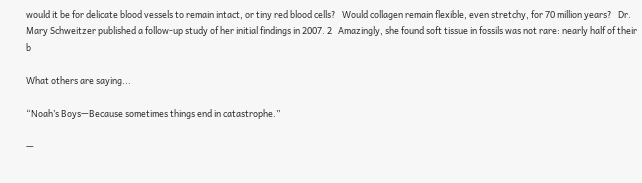would it be for delicate blood vessels to remain intact, or tiny red blood cells?   Would collagen remain flexible, even stretchy, for 70 million years?   Dr. Mary Schweitzer published a follow-up study of her initial findings in 2007. 2   Amazingly, she found soft tissue in fossils was not rare: nearly half of their b

What others are saying...

“Noah’s Boys—Because sometimes things end in catastrophe.”

—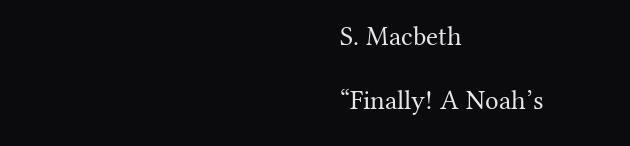S. Macbeth

“Finally! A Noah’s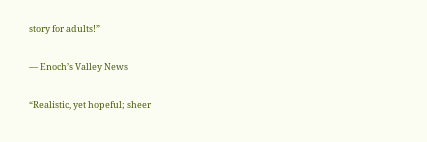story for adults!”

— Enoch’s Valley News

“Realistic, yet hopeful; sheer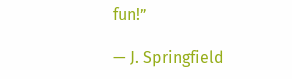fun!”

— J. Springfield